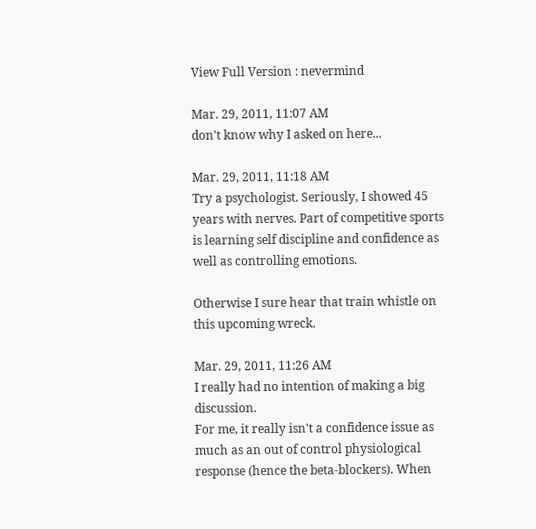View Full Version : nevermind

Mar. 29, 2011, 11:07 AM
don't know why I asked on here...

Mar. 29, 2011, 11:18 AM
Try a psychologist. Seriously, I showed 45 years with nerves. Part of competitive sports is learning self discipline and confidence as well as controlling emotions.

Otherwise I sure hear that train whistle on this upcoming wreck.

Mar. 29, 2011, 11:26 AM
I really had no intention of making a big discussion.
For me, it really isn't a confidence issue as much as an out of control physiological response (hence the beta-blockers). When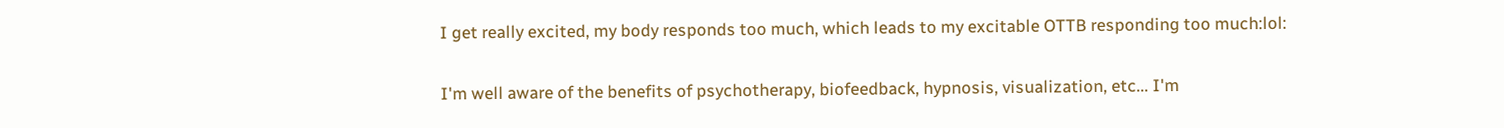I get really excited, my body responds too much, which leads to my excitable OTTB responding too much:lol:

I'm well aware of the benefits of psychotherapy, biofeedback, hypnosis, visualization, etc... I'm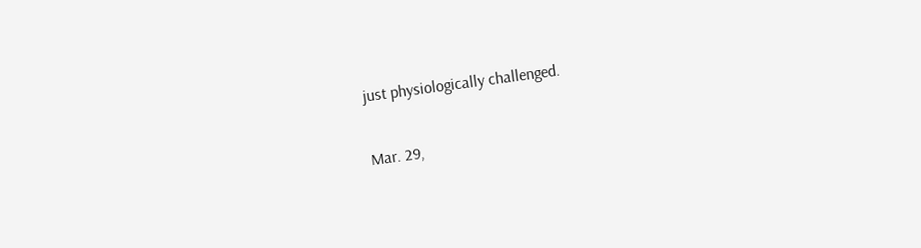just physiologically challenged.

Mar. 29,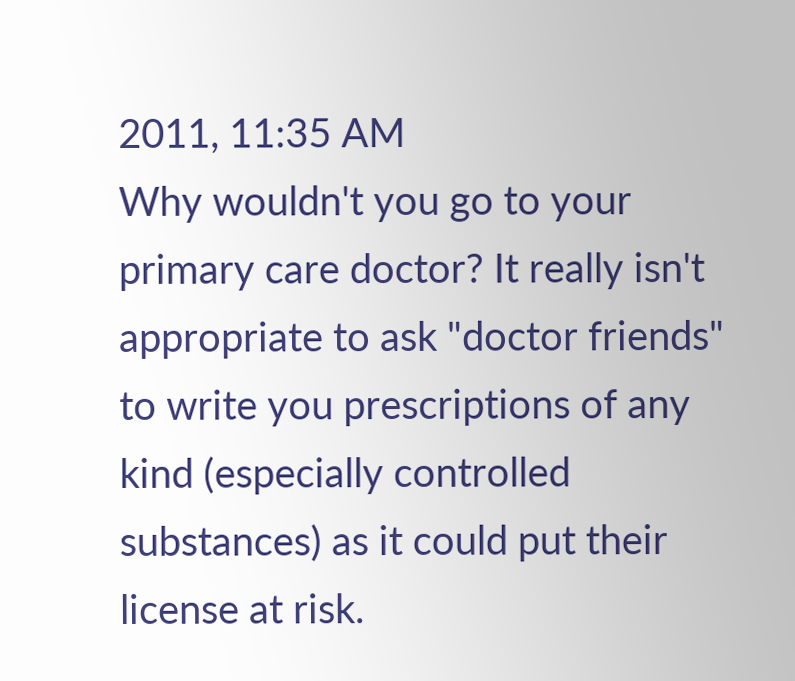2011, 11:35 AM
Why wouldn't you go to your primary care doctor? It really isn't appropriate to ask "doctor friends" to write you prescriptions of any kind (especially controlled substances) as it could put their license at risk.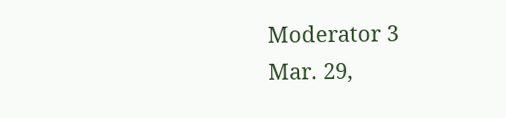Moderator 3
Mar. 29,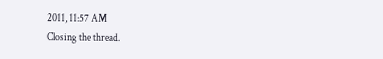2011, 11:57 AM
Closing the thread.